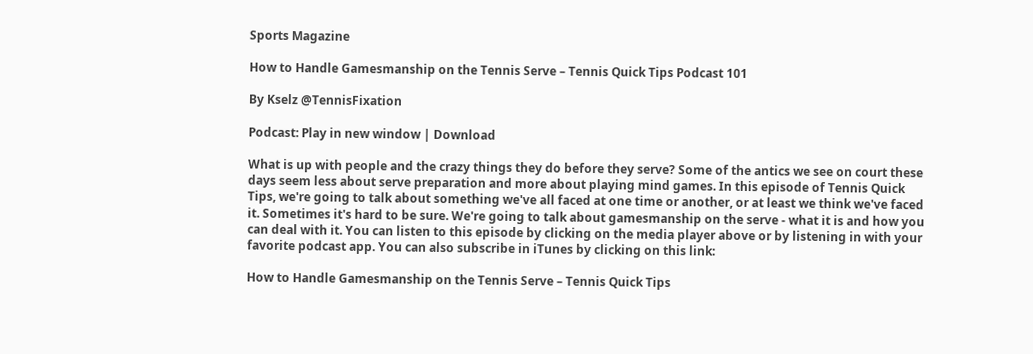Sports Magazine

How to Handle Gamesmanship on the Tennis Serve – Tennis Quick Tips Podcast 101

By Kselz @TennisFixation

Podcast: Play in new window | Download

What is up with people and the crazy things they do before they serve? Some of the antics we see on court these days seem less about serve preparation and more about playing mind games. In this episode of Tennis Quick Tips, we're going to talk about something we've all faced at one time or another, or at least we think we've faced it. Sometimes it's hard to be sure. We're going to talk about gamesmanship on the serve - what it is and how you can deal with it. You can listen to this episode by clicking on the media player above or by listening in with your favorite podcast app. You can also subscribe in iTunes by clicking on this link:

How to Handle Gamesmanship on the Tennis Serve – Tennis Quick Tips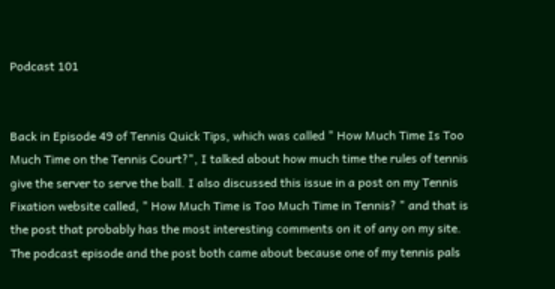Podcast 101


Back in Episode 49 of Tennis Quick Tips, which was called " How Much Time Is Too Much Time on the Tennis Court?", I talked about how much time the rules of tennis give the server to serve the ball. I also discussed this issue in a post on my Tennis Fixation website called, " How Much Time is Too Much Time in Tennis? " and that is the post that probably has the most interesting comments on it of any on my site. The podcast episode and the post both came about because one of my tennis pals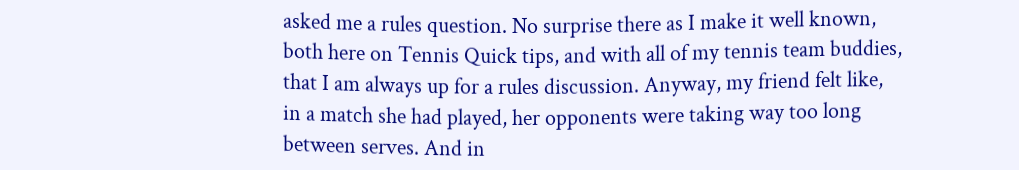asked me a rules question. No surprise there as I make it well known, both here on Tennis Quick tips, and with all of my tennis team buddies, that I am always up for a rules discussion. Anyway, my friend felt like, in a match she had played, her opponents were taking way too long between serves. And in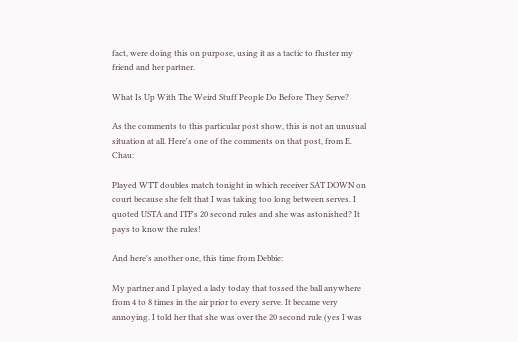fact, were doing this on purpose, using it as a tactic to fluster my friend and her partner.

What Is Up With The Weird Stuff People Do Before They Serve?

As the comments to this particular post show, this is not an unusual situation at all. Here's one of the comments on that post, from E. Chau:

Played WTT doubles match tonight in which receiver SAT DOWN on court because she felt that I was taking too long between serves. I quoted USTA and ITF's 20 second rules and she was astonished? It pays to know the rules!

And here's another one, this time from Debbie:

My partner and I played a lady today that tossed the ball anywhere from 4 to 8 times in the air prior to every serve. It became very annoying. I told her that she was over the 20 second rule (yes I was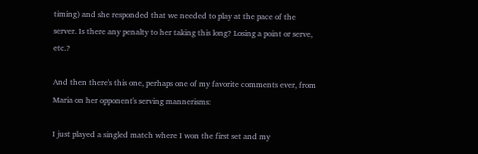timing) and she responded that we needed to play at the pace of the server. Is there any penalty to her taking this long? Losing a point or serve, etc.?

And then there's this one, perhaps one of my favorite comments ever, from Maria on her opponent's serving mannerisms:

I just played a singled match where I won the first set and my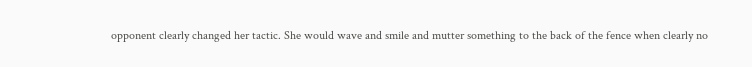opponent clearly changed her tactic. She would wave and smile and mutter something to the back of the fence when clearly no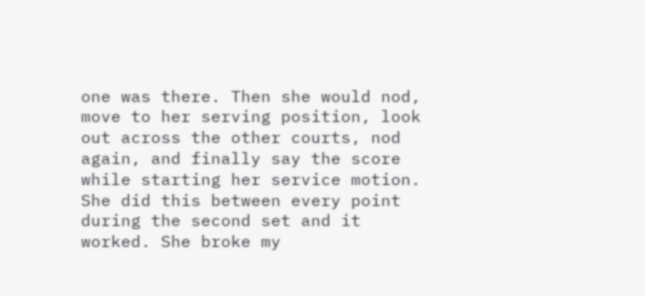one was there. Then she would nod, move to her serving position, look out across the other courts, nod again, and finally say the score while starting her service motion. She did this between every point during the second set and it worked. She broke my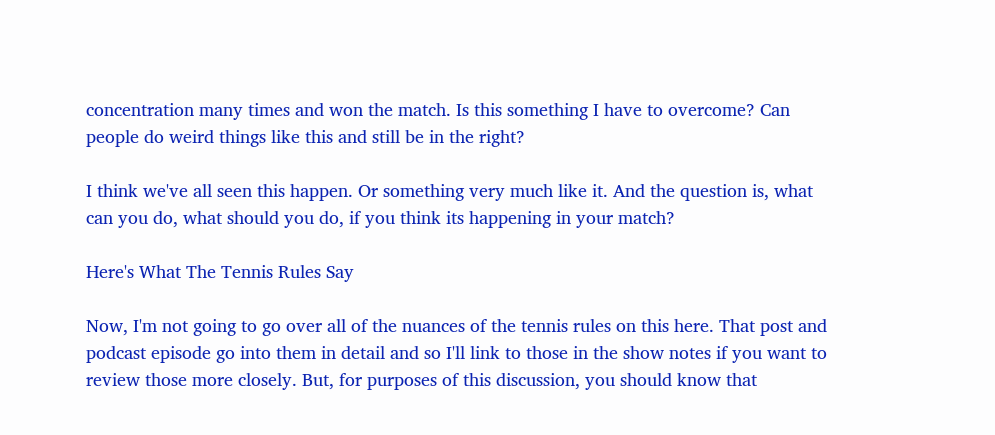concentration many times and won the match. Is this something I have to overcome? Can people do weird things like this and still be in the right?

I think we've all seen this happen. Or something very much like it. And the question is, what can you do, what should you do, if you think its happening in your match?

Here's What The Tennis Rules Say

Now, I'm not going to go over all of the nuances of the tennis rules on this here. That post and podcast episode go into them in detail and so I'll link to those in the show notes if you want to review those more closely. But, for purposes of this discussion, you should know that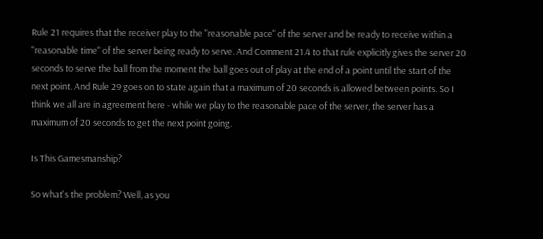Rule 21 requires that the receiver play to the "reasonable pace" of the server and be ready to receive within a "reasonable time" of the server being ready to serve. And Comment 21.4 to that rule explicitly gives the server 20 seconds to serve the ball from the moment the ball goes out of play at the end of a point until the start of the next point. And Rule 29 goes on to state again that a maximum of 20 seconds is allowed between points. So I think we all are in agreement here - while we play to the reasonable pace of the server, the server has a maximum of 20 seconds to get the next point going.

Is This Gamesmanship?

So what's the problem? Well, as you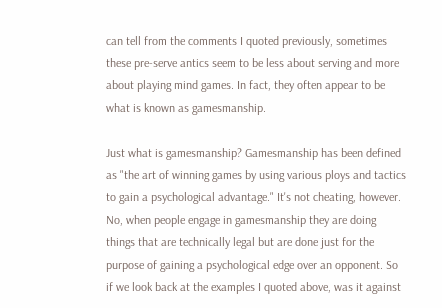can tell from the comments I quoted previously, sometimes these pre-serve antics seem to be less about serving and more about playing mind games. In fact, they often appear to be what is known as gamesmanship.

Just what is gamesmanship? Gamesmanship has been defined as "the art of winning games by using various ploys and tactics to gain a psychological advantage." It's not cheating, however. No, when people engage in gamesmanship they are doing things that are technically legal but are done just for the purpose of gaining a psychological edge over an opponent. So if we look back at the examples I quoted above, was it against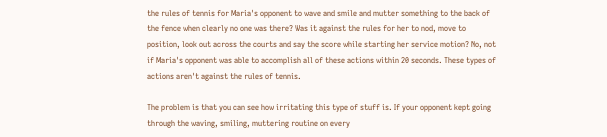the rules of tennis for Maria's opponent to wave and smile and mutter something to the back of the fence when clearly no one was there? Was it against the rules for her to nod, move to position, look out across the courts and say the score while starting her service motion? No, not if Maria's opponent was able to accomplish all of these actions within 20 seconds. These types of actions aren't against the rules of tennis.

The problem is that you can see how irritating this type of stuff is. If your opponent kept going through the waving, smiling, muttering routine on every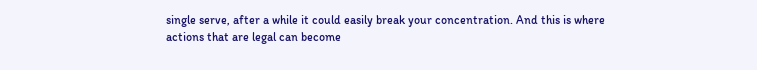single serve, after a while it could easily break your concentration. And this is where actions that are legal can become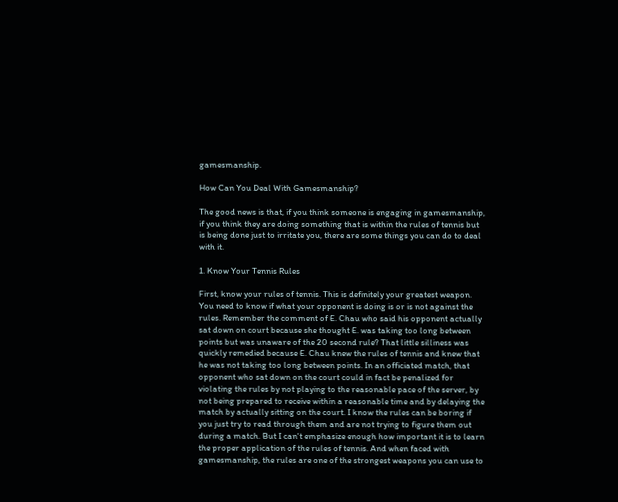gamesmanship.

How Can You Deal With Gamesmanship?

The good news is that, if you think someone is engaging in gamesmanship, if you think they are doing something that is within the rules of tennis but is being done just to irritate you, there are some things you can do to deal with it.

1. Know Your Tennis Rules

First, know your rules of tennis. This is definitely your greatest weapon. You need to know if what your opponent is doing is or is not against the rules. Remember the comment of E. Chau who said his opponent actually sat down on court because she thought E. was taking too long between points but was unaware of the 20 second rule? That little silliness was quickly remedied because E. Chau knew the rules of tennis and knew that he was not taking too long between points. In an officiated match, that opponent who sat down on the court could in fact be penalized for violating the rules by not playing to the reasonable pace of the server, by not being prepared to receive within a reasonable time and by delaying the match by actually sitting on the court. I know the rules can be boring if you just try to read through them and are not trying to figure them out during a match. But I can't emphasize enough how important it is to learn the proper application of the rules of tennis. And when faced with gamesmanship, the rules are one of the strongest weapons you can use to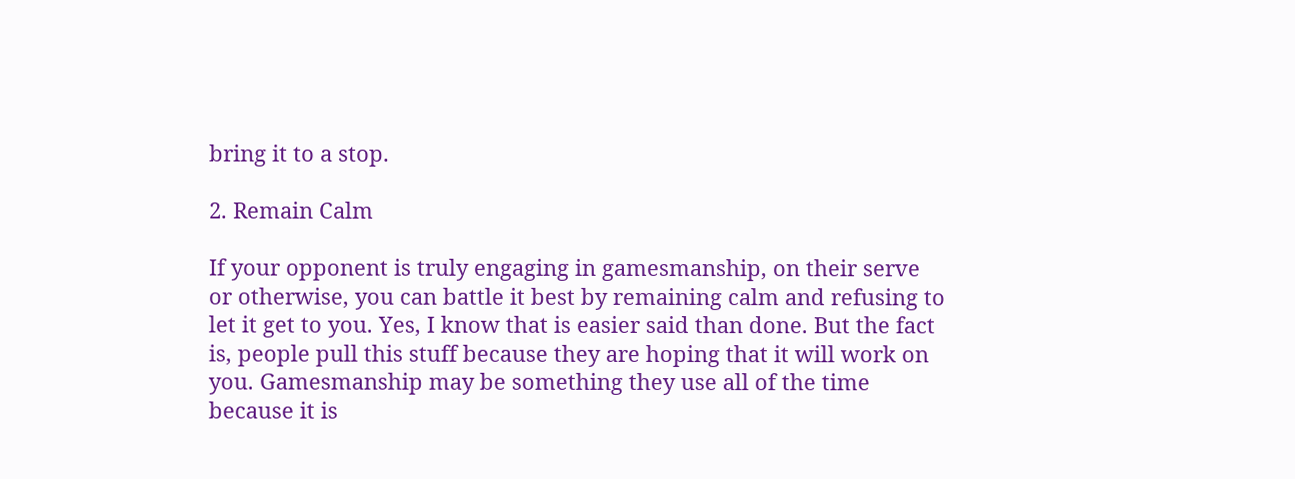bring it to a stop.

2. Remain Calm

If your opponent is truly engaging in gamesmanship, on their serve or otherwise, you can battle it best by remaining calm and refusing to let it get to you. Yes, I know that is easier said than done. But the fact is, people pull this stuff because they are hoping that it will work on you. Gamesmanship may be something they use all of the time because it is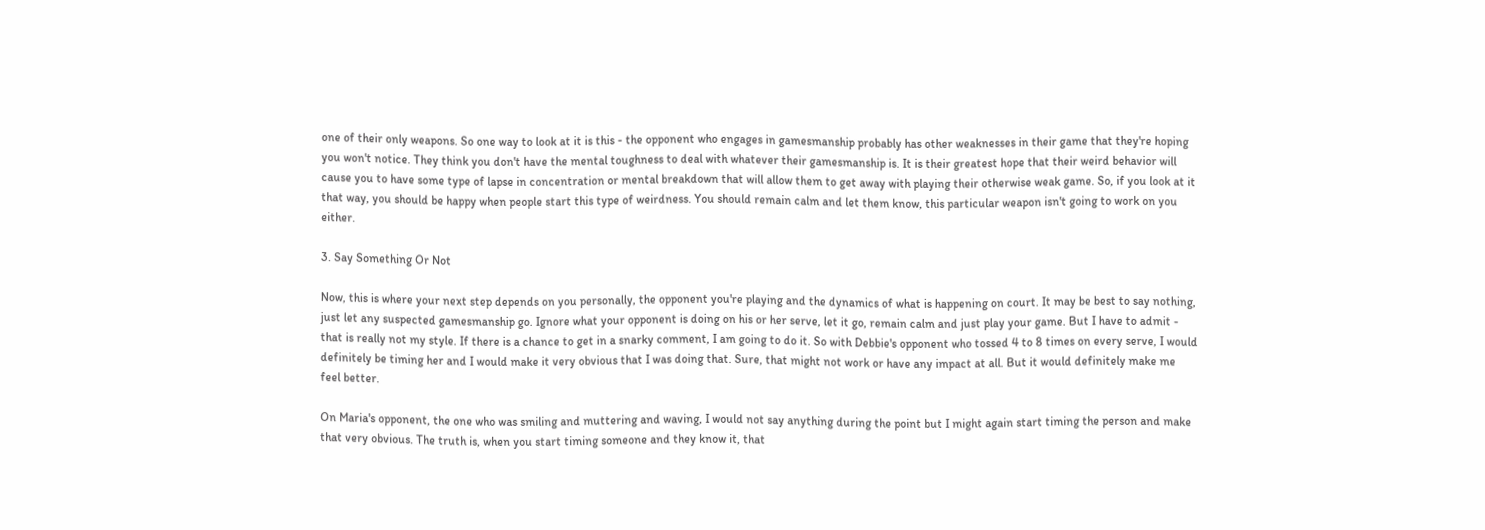one of their only weapons. So one way to look at it is this - the opponent who engages in gamesmanship probably has other weaknesses in their game that they're hoping you won't notice. They think you don't have the mental toughness to deal with whatever their gamesmanship is. It is their greatest hope that their weird behavior will cause you to have some type of lapse in concentration or mental breakdown that will allow them to get away with playing their otherwise weak game. So, if you look at it that way, you should be happy when people start this type of weirdness. You should remain calm and let them know, this particular weapon isn't going to work on you either.

3. Say Something Or Not

Now, this is where your next step depends on you personally, the opponent you're playing and the dynamics of what is happening on court. It may be best to say nothing, just let any suspected gamesmanship go. Ignore what your opponent is doing on his or her serve, let it go, remain calm and just play your game. But I have to admit - that is really not my style. If there is a chance to get in a snarky comment, I am going to do it. So with Debbie's opponent who tossed 4 to 8 times on every serve, I would definitely be timing her and I would make it very obvious that I was doing that. Sure, that might not work or have any impact at all. But it would definitely make me feel better.

On Maria's opponent, the one who was smiling and muttering and waving, I would not say anything during the point but I might again start timing the person and make that very obvious. The truth is, when you start timing someone and they know it, that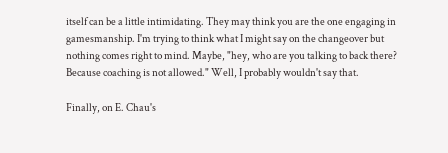itself can be a little intimidating. They may think you are the one engaging in gamesmanship. I'm trying to think what I might say on the changeover but nothing comes right to mind. Maybe, "hey, who are you talking to back there? Because coaching is not allowed." Well, I probably wouldn't say that.

Finally, on E. Chau's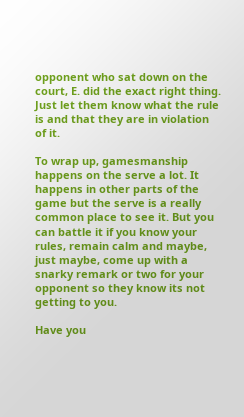opponent who sat down on the court, E. did the exact right thing. Just let them know what the rule is and that they are in violation of it.

To wrap up, gamesmanship happens on the serve a lot. It happens in other parts of the game but the serve is a really common place to see it. But you can battle it if you know your rules, remain calm and maybe, just maybe, come up with a snarky remark or two for your opponent so they know its not getting to you.

Have you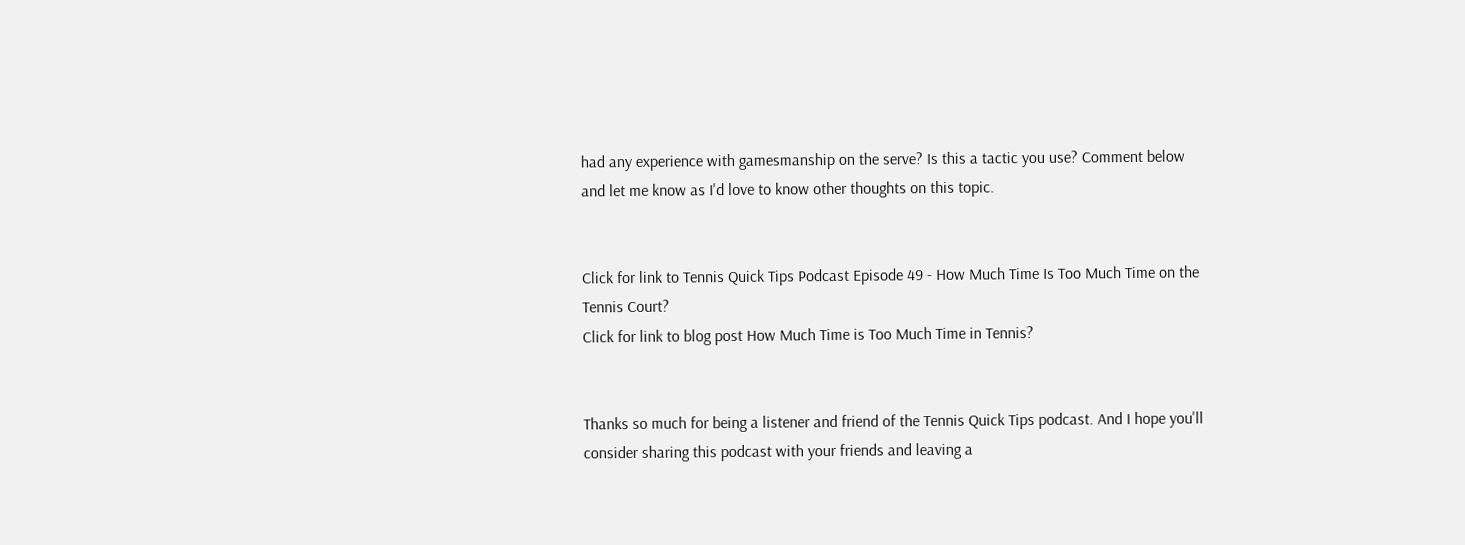had any experience with gamesmanship on the serve? Is this a tactic you use? Comment below and let me know as I'd love to know other thoughts on this topic.


Click for link to Tennis Quick Tips Podcast Episode 49 - How Much Time Is Too Much Time on the Tennis Court?
Click for link to blog post How Much Time is Too Much Time in Tennis?


Thanks so much for being a listener and friend of the Tennis Quick Tips podcast. And I hope you'll consider sharing this podcast with your friends and leaving a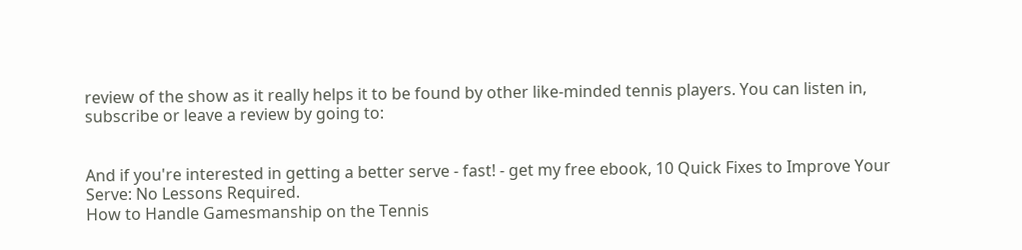review of the show as it really helps it to be found by other like-minded tennis players. You can listen in, subscribe or leave a review by going to:


And if you're interested in getting a better serve - fast! - get my free ebook, 10 Quick Fixes to Improve Your Serve: No Lessons Required.
How to Handle Gamesmanship on the Tennis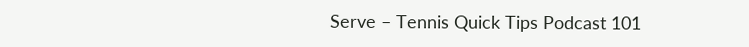Serve – Tennis Quick Tips Podcast 101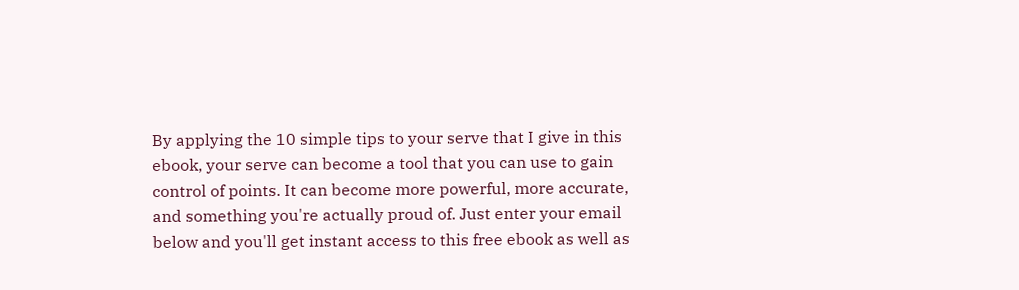By applying the 10 simple tips to your serve that I give in this ebook, your serve can become a tool that you can use to gain control of points. It can become more powerful, more accurate, and something you're actually proud of. Just enter your email below and you'll get instant access to this free ebook as well as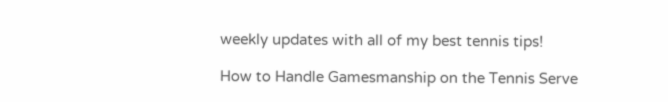weekly updates with all of my best tennis tips!

How to Handle Gamesmanship on the Tennis Serve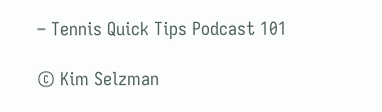– Tennis Quick Tips Podcast 101

© Kim Selzman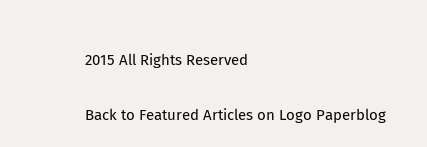2015 All Rights Reserved

Back to Featured Articles on Logo Paperblog